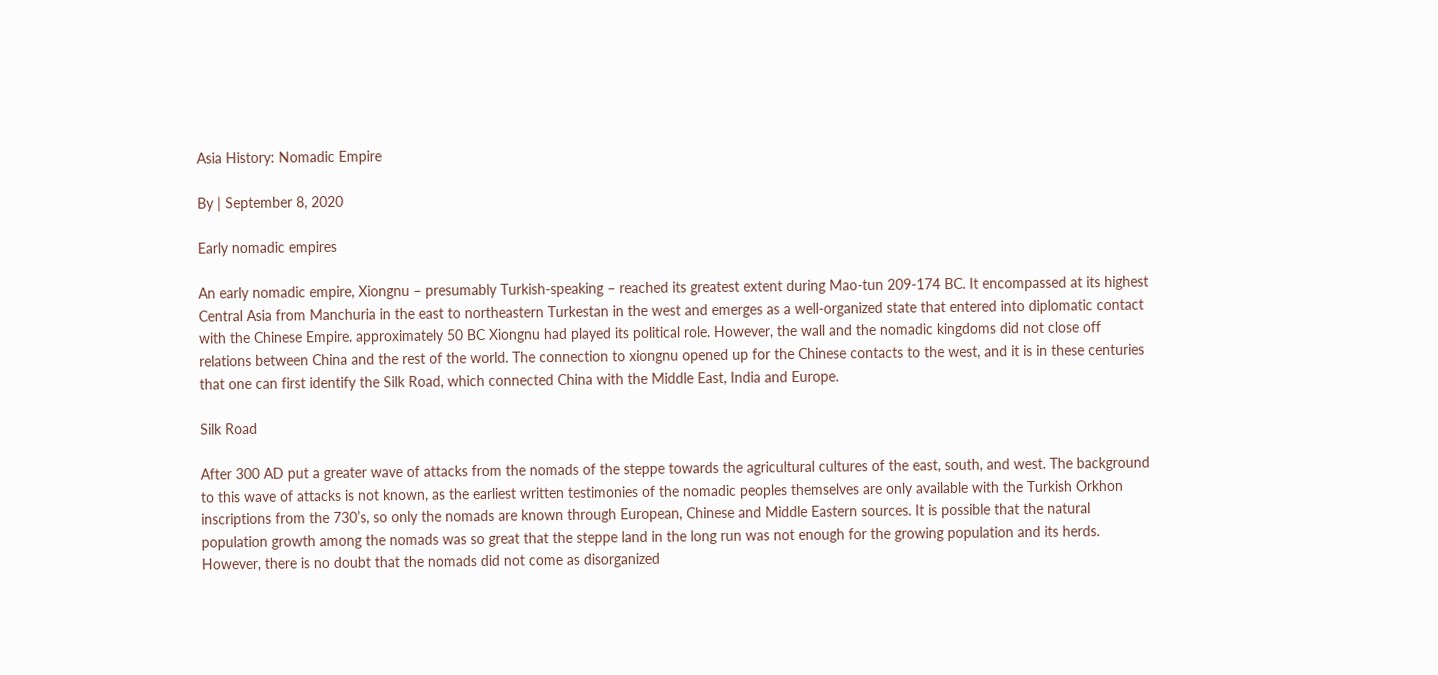Asia History: Nomadic Empire

By | September 8, 2020

Early nomadic empires

An early nomadic empire, Xiongnu – presumably Turkish-speaking – reached its greatest extent during Mao-tun 209-174 BC. It encompassed at its highest Central Asia from Manchuria in the east to northeastern Turkestan in the west and emerges as a well-organized state that entered into diplomatic contact with the Chinese Empire. approximately 50 BC Xiongnu had played its political role. However, the wall and the nomadic kingdoms did not close off relations between China and the rest of the world. The connection to xiongnu opened up for the Chinese contacts to the west, and it is in these centuries that one can first identify the Silk Road, which connected China with the Middle East, India and Europe.

Silk Road

After 300 AD put a greater wave of attacks from the nomads of the steppe towards the agricultural cultures of the east, south, and west. The background to this wave of attacks is not known, as the earliest written testimonies of the nomadic peoples themselves are only available with the Turkish Orkhon inscriptions from the 730’s, so only the nomads are known through European, Chinese and Middle Eastern sources. It is possible that the natural population growth among the nomads was so great that the steppe land in the long run was not enough for the growing population and its herds. However, there is no doubt that the nomads did not come as disorganized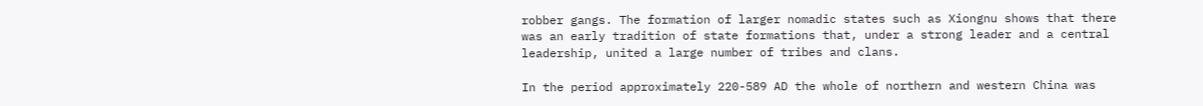robber gangs. The formation of larger nomadic states such as Xiongnu shows that there was an early tradition of state formations that, under a strong leader and a central leadership, united a large number of tribes and clans.

In the period approximately 220-589 AD the whole of northern and western China was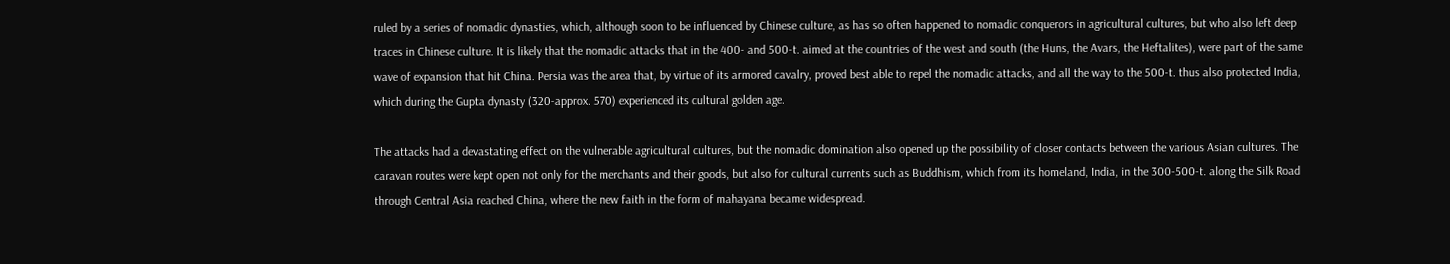ruled by a series of nomadic dynasties, which, although soon to be influenced by Chinese culture, as has so often happened to nomadic conquerors in agricultural cultures, but who also left deep traces in Chinese culture. It is likely that the nomadic attacks that in the 400- and 500-t. aimed at the countries of the west and south (the Huns, the Avars, the Heftalites), were part of the same wave of expansion that hit China. Persia was the area that, by virtue of its armored cavalry, proved best able to repel the nomadic attacks, and all the way to the 500-t. thus also protected India, which during the Gupta dynasty (320-approx. 570) experienced its cultural golden age.

The attacks had a devastating effect on the vulnerable agricultural cultures, but the nomadic domination also opened up the possibility of closer contacts between the various Asian cultures. The caravan routes were kept open not only for the merchants and their goods, but also for cultural currents such as Buddhism, which from its homeland, India, in the 300-500-t. along the Silk Road through Central Asia reached China, where the new faith in the form of mahayana became widespread.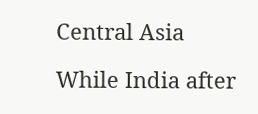Central Asia

While India after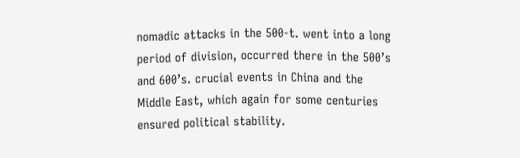nomadic attacks in the 500-t. went into a long period of division, occurred there in the 500’s and 600’s. crucial events in China and the Middle East, which again for some centuries ensured political stability.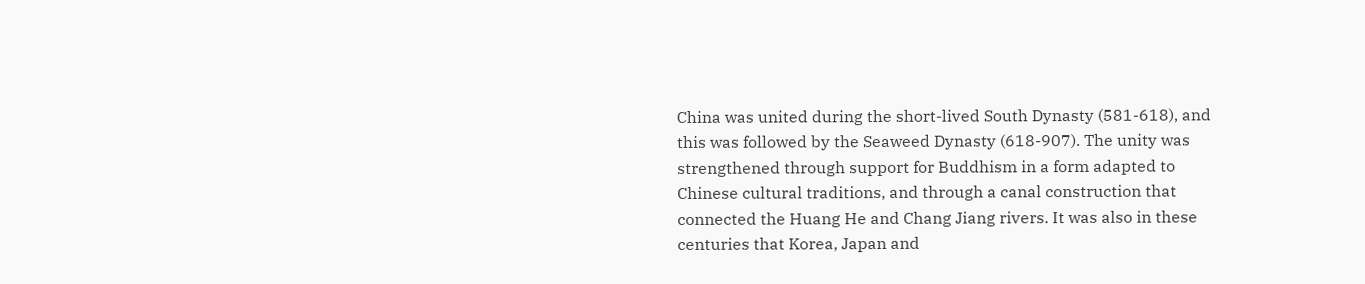China was united during the short-lived South Dynasty (581-618), and this was followed by the Seaweed Dynasty (618-907). The unity was strengthened through support for Buddhism in a form adapted to Chinese cultural traditions, and through a canal construction that connected the Huang He and Chang Jiang rivers. It was also in these centuries that Korea, Japan and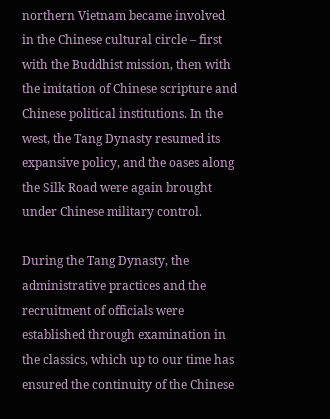northern Vietnam became involved in the Chinese cultural circle – first with the Buddhist mission, then with the imitation of Chinese scripture and Chinese political institutions. In the west, the Tang Dynasty resumed its expansive policy, and the oases along the Silk Road were again brought under Chinese military control.

During the Tang Dynasty, the administrative practices and the recruitment of officials were established through examination in the classics, which up to our time has ensured the continuity of the Chinese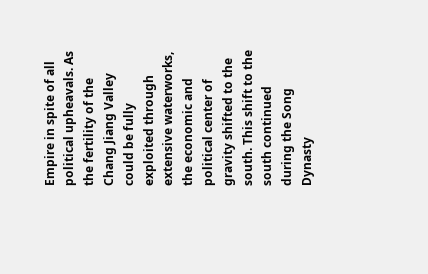Empire in spite of all political upheavals. As the fertility of the Chang Jiang Valley could be fully exploited through extensive waterworks, the economic and political center of gravity shifted to the south. This shift to the south continued during the Song Dynasty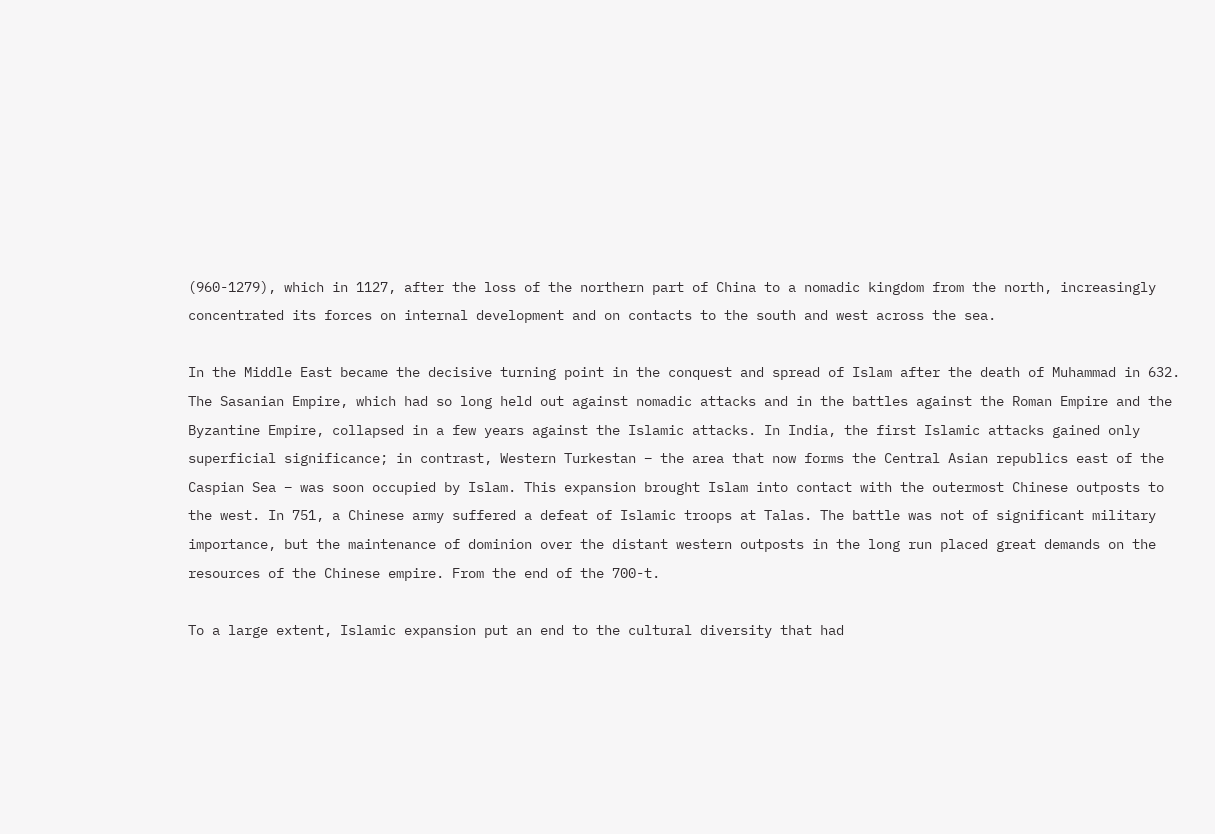(960-1279), which in 1127, after the loss of the northern part of China to a nomadic kingdom from the north, increasingly concentrated its forces on internal development and on contacts to the south and west across the sea.

In the Middle East became the decisive turning point in the conquest and spread of Islam after the death of Muhammad in 632. The Sasanian Empire, which had so long held out against nomadic attacks and in the battles against the Roman Empire and the Byzantine Empire, collapsed in a few years against the Islamic attacks. In India, the first Islamic attacks gained only superficial significance; in contrast, Western Turkestan – the area that now forms the Central Asian republics east of the Caspian Sea – was soon occupied by Islam. This expansion brought Islam into contact with the outermost Chinese outposts to the west. In 751, a Chinese army suffered a defeat of Islamic troops at Talas. The battle was not of significant military importance, but the maintenance of dominion over the distant western outposts in the long run placed great demands on the resources of the Chinese empire. From the end of the 700-t.

To a large extent, Islamic expansion put an end to the cultural diversity that had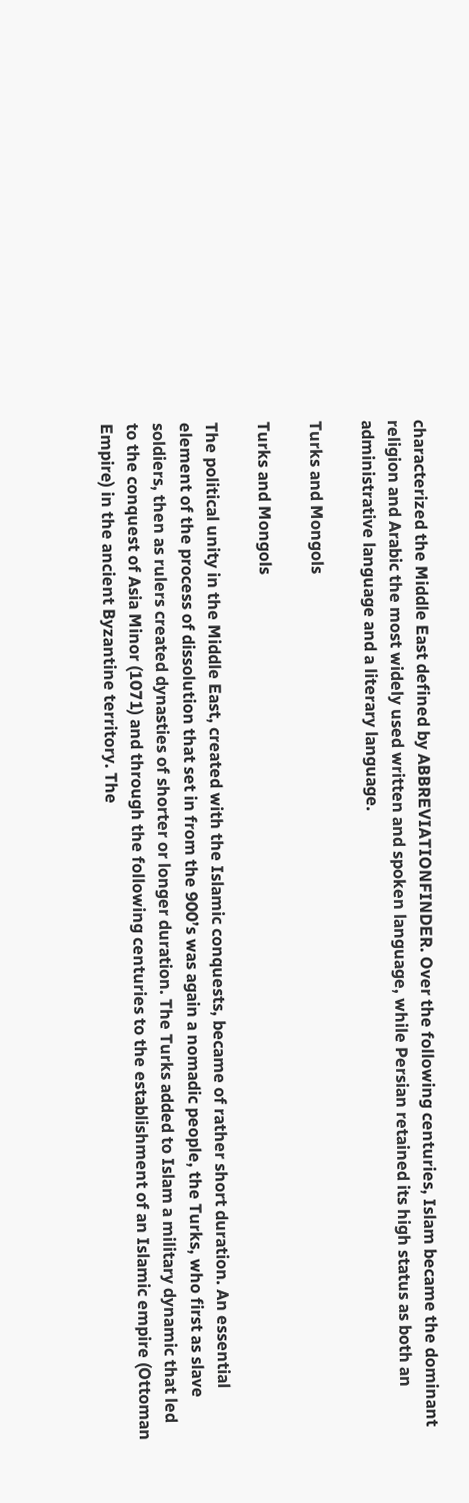characterized the Middle East defined by ABBREVIATIONFINDER. Over the following centuries, Islam became the dominant religion and Arabic the most widely used written and spoken language, while Persian retained its high status as both an administrative language and a literary language.

Turks and Mongols

Turks and Mongols

The political unity in the Middle East, created with the Islamic conquests, became of rather short duration. An essential element of the process of dissolution that set in from the 900’s was again a nomadic people, the Turks, who first as slave soldiers, then as rulers created dynasties of shorter or longer duration. The Turks added to Islam a military dynamic that led to the conquest of Asia Minor (1071) and through the following centuries to the establishment of an Islamic empire (Ottoman Empire) in the ancient Byzantine territory. The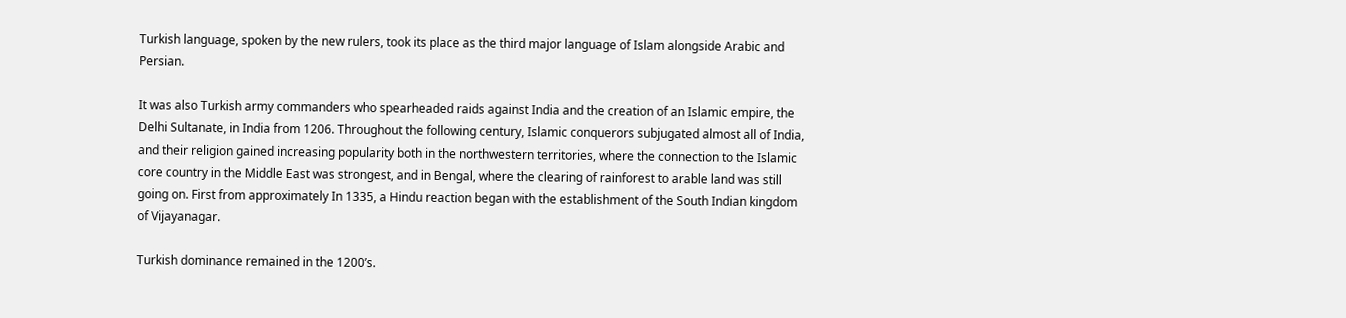Turkish language, spoken by the new rulers, took its place as the third major language of Islam alongside Arabic and Persian.

It was also Turkish army commanders who spearheaded raids against India and the creation of an Islamic empire, the Delhi Sultanate, in India from 1206. Throughout the following century, Islamic conquerors subjugated almost all of India, and their religion gained increasing popularity both in the northwestern territories, where the connection to the Islamic core country in the Middle East was strongest, and in Bengal, where the clearing of rainforest to arable land was still going on. First from approximately In 1335, a Hindu reaction began with the establishment of the South Indian kingdom of Vijayanagar.

Turkish dominance remained in the 1200’s.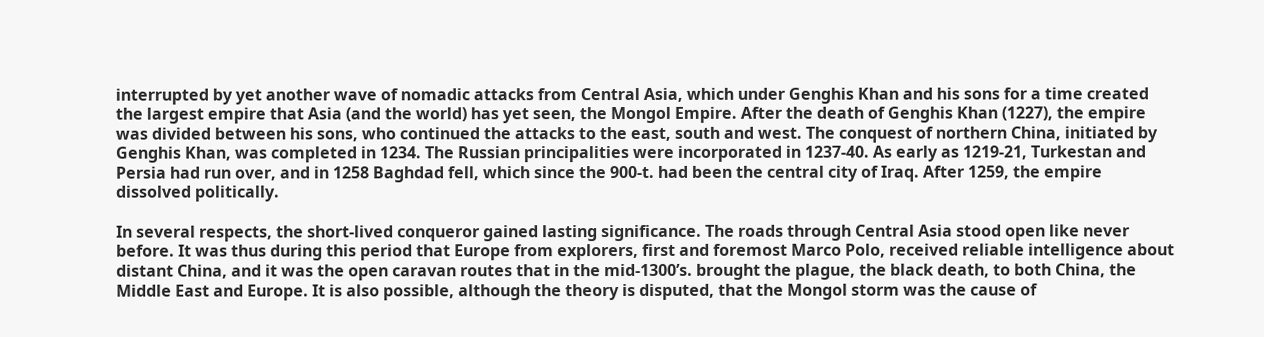interrupted by yet another wave of nomadic attacks from Central Asia, which under Genghis Khan and his sons for a time created the largest empire that Asia (and the world) has yet seen, the Mongol Empire. After the death of Genghis Khan (1227), the empire was divided between his sons, who continued the attacks to the east, south and west. The conquest of northern China, initiated by Genghis Khan, was completed in 1234. The Russian principalities were incorporated in 1237-40. As early as 1219-21, Turkestan and Persia had run over, and in 1258 Baghdad fell, which since the 900-t. had been the central city of Iraq. After 1259, the empire dissolved politically.

In several respects, the short-lived conqueror gained lasting significance. The roads through Central Asia stood open like never before. It was thus during this period that Europe from explorers, first and foremost Marco Polo, received reliable intelligence about distant China, and it was the open caravan routes that in the mid-1300’s. brought the plague, the black death, to both China, the Middle East and Europe. It is also possible, although the theory is disputed, that the Mongol storm was the cause of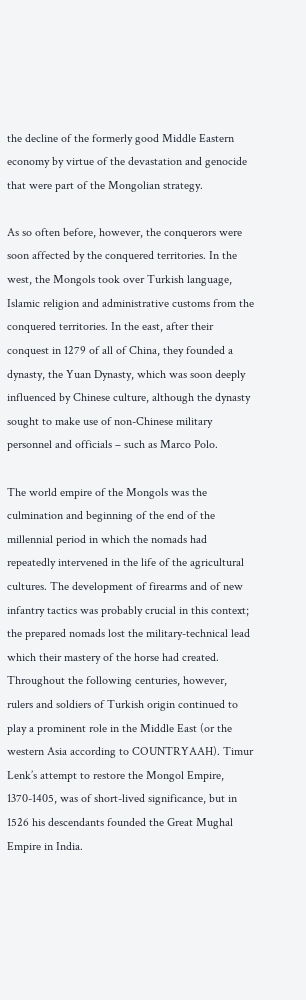the decline of the formerly good Middle Eastern economy by virtue of the devastation and genocide that were part of the Mongolian strategy.

As so often before, however, the conquerors were soon affected by the conquered territories. In the west, the Mongols took over Turkish language, Islamic religion and administrative customs from the conquered territories. In the east, after their conquest in 1279 of all of China, they founded a dynasty, the Yuan Dynasty, which was soon deeply influenced by Chinese culture, although the dynasty sought to make use of non-Chinese military personnel and officials – such as Marco Polo.

The world empire of the Mongols was the culmination and beginning of the end of the millennial period in which the nomads had repeatedly intervened in the life of the agricultural cultures. The development of firearms and of new infantry tactics was probably crucial in this context; the prepared nomads lost the military-technical lead which their mastery of the horse had created. Throughout the following centuries, however, rulers and soldiers of Turkish origin continued to play a prominent role in the Middle East (or the western Asia according to COUNTRYAAH). Timur Lenk’s attempt to restore the Mongol Empire, 1370-1405, was of short-lived significance, but in 1526 his descendants founded the Great Mughal Empire in India.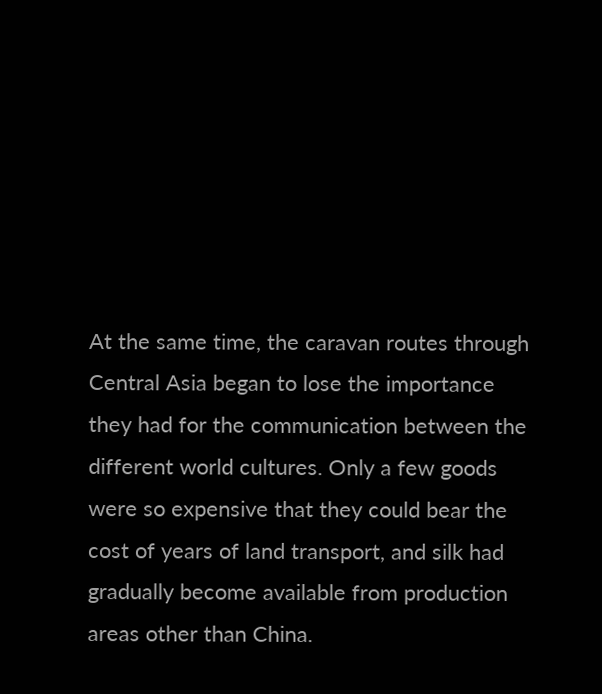At the same time, the caravan routes through Central Asia began to lose the importance they had for the communication between the different world cultures. Only a few goods were so expensive that they could bear the cost of years of land transport, and silk had gradually become available from production areas other than China.